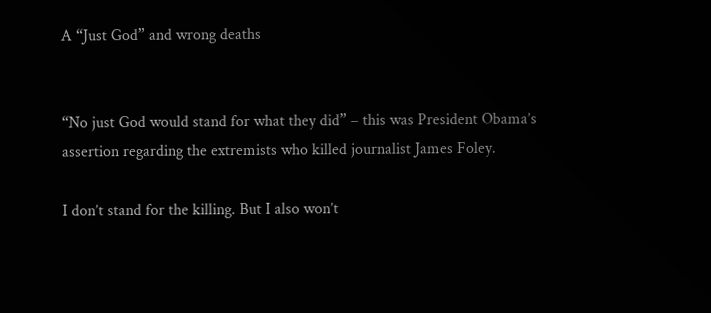A “Just God” and wrong deaths


“No just God would stand for what they did” – this was President Obama’s assertion regarding the extremists who killed journalist James Foley.

I don’t stand for the killing. But I also won’t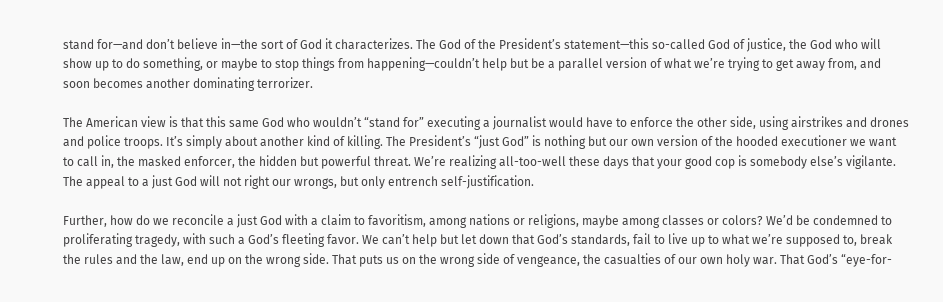stand for—and don’t believe in—the sort of God it characterizes. The God of the President’s statement—this so-called God of justice, the God who will show up to do something, or maybe to stop things from happening—couldn’t help but be a parallel version of what we’re trying to get away from, and soon becomes another dominating terrorizer.

The American view is that this same God who wouldn’t “stand for” executing a journalist would have to enforce the other side, using airstrikes and drones and police troops. It’s simply about another kind of killing. The President’s “just God” is nothing but our own version of the hooded executioner we want to call in, the masked enforcer, the hidden but powerful threat. We’re realizing all-too-well these days that your good cop is somebody else’s vigilante. The appeal to a just God will not right our wrongs, but only entrench self-justification.

Further, how do we reconcile a just God with a claim to favoritism, among nations or religions, maybe among classes or colors? We’d be condemned to proliferating tragedy, with such a God’s fleeting favor. We can’t help but let down that God’s standards, fail to live up to what we’re supposed to, break the rules and the law, end up on the wrong side. That puts us on the wrong side of vengeance, the casualties of our own holy war. That God’s “eye-for-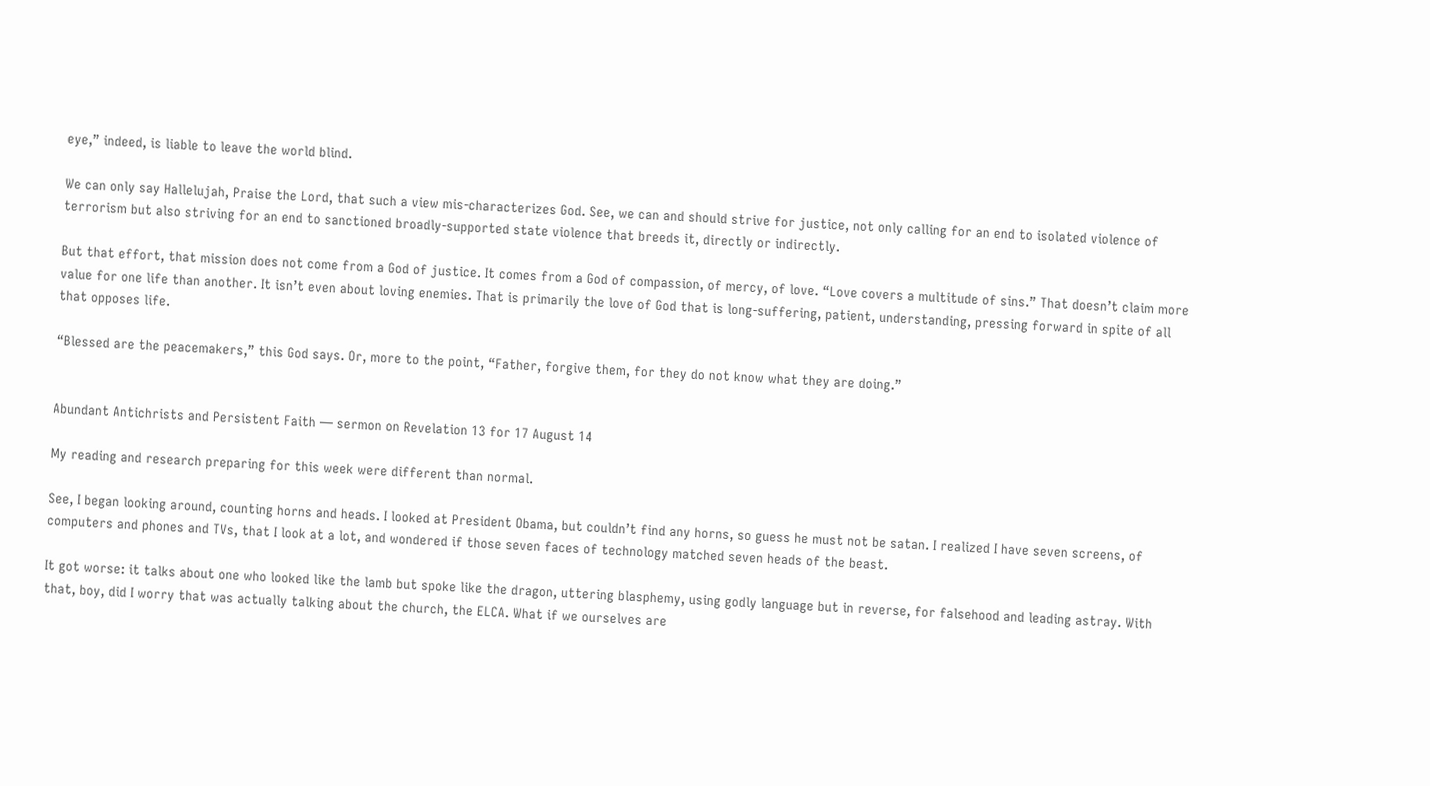eye,” indeed, is liable to leave the world blind.

We can only say Hallelujah, Praise the Lord, that such a view mis-characterizes God. See, we can and should strive for justice, not only calling for an end to isolated violence of terrorism but also striving for an end to sanctioned broadly-supported state violence that breeds it, directly or indirectly.

But that effort, that mission does not come from a God of justice. It comes from a God of compassion, of mercy, of love. “Love covers a multitude of sins.” That doesn’t claim more value for one life than another. It isn’t even about loving enemies. That is primarily the love of God that is long-suffering, patient, understanding, pressing forward in spite of all that opposes life.

“Blessed are the peacemakers,” this God says. Or, more to the point, “Father, forgive them, for they do not know what they are doing.”


Abundant Antichrists and Persistent Faith — sermon on Revelation 13 for 17 August 14

My reading and research preparing for this week were different than normal.

See, I began looking around, counting horns and heads. I looked at President Obama, but couldn’t find any horns, so guess he must not be satan. I realized I have seven screens, of computers and phones and TVs, that I look at a lot, and wondered if those seven faces of technology matched seven heads of the beast.

It got worse: it talks about one who looked like the lamb but spoke like the dragon, uttering blasphemy, using godly language but in reverse, for falsehood and leading astray. With that, boy, did I worry that was actually talking about the church, the ELCA. What if we ourselves are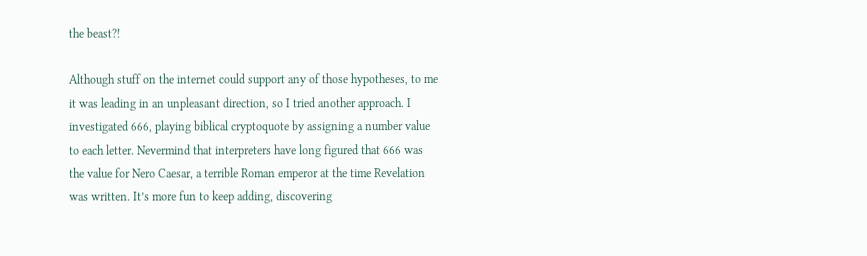the beast?!

Although stuff on the internet could support any of those hypotheses, to me it was leading in an unpleasant direction, so I tried another approach. I investigated 666, playing biblical cryptoquote by assigning a number value to each letter. Nevermind that interpreters have long figured that 666 was the value for Nero Caesar, a terrible Roman emperor at the time Revelation was written. It’s more fun to keep adding, discovering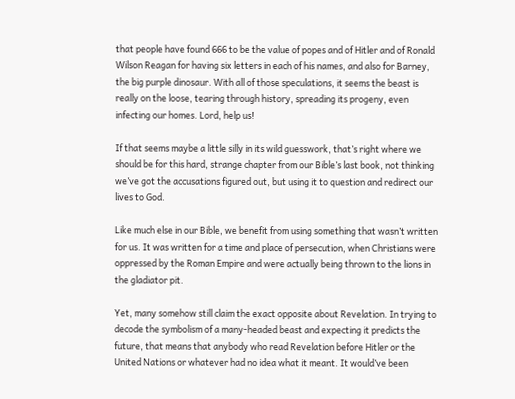that people have found 666 to be the value of popes and of Hitler and of Ronald Wilson Reagan for having six letters in each of his names, and also for Barney, the big purple dinosaur. With all of those speculations, it seems the beast is really on the loose, tearing through history, spreading its progeny, even infecting our homes. Lord, help us!

If that seems maybe a little silly in its wild guesswork, that’s right where we should be for this hard, strange chapter from our Bible’s last book, not thinking we’ve got the accusations figured out, but using it to question and redirect our lives to God.

Like much else in our Bible, we benefit from using something that wasn’t written for us. It was written for a time and place of persecution, when Christians were oppressed by the Roman Empire and were actually being thrown to the lions in the gladiator pit.

Yet, many somehow still claim the exact opposite about Revelation. In trying to decode the symbolism of a many-headed beast and expecting it predicts the future, that means that anybody who read Revelation before Hitler or the United Nations or whatever had no idea what it meant. It would’ve been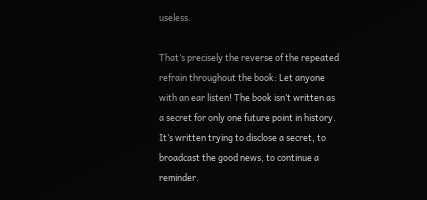useless.

That’s precisely the reverse of the repeated refrain throughout the book: Let anyone with an ear listen! The book isn’t written as a secret for only one future point in history. It’s written trying to disclose a secret, to broadcast the good news, to continue a reminder.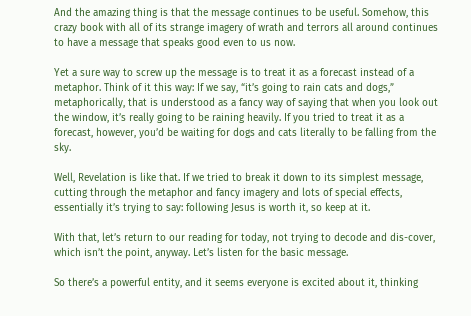And the amazing thing is that the message continues to be useful. Somehow, this crazy book with all of its strange imagery of wrath and terrors all around continues to have a message that speaks good even to us now.

Yet a sure way to screw up the message is to treat it as a forecast instead of a metaphor. Think of it this way: If we say, “it’s going to rain cats and dogs,” metaphorically, that is understood as a fancy way of saying that when you look out the window, it’s really going to be raining heavily. If you tried to treat it as a forecast, however, you’d be waiting for dogs and cats literally to be falling from the sky.

Well, Revelation is like that. If we tried to break it down to its simplest message, cutting through the metaphor and fancy imagery and lots of special effects, essentially it’s trying to say: following Jesus is worth it, so keep at it.

With that, let’s return to our reading for today, not trying to decode and dis-cover, which isn’t the point, anyway. Let’s listen for the basic message.

So there’s a powerful entity, and it seems everyone is excited about it, thinking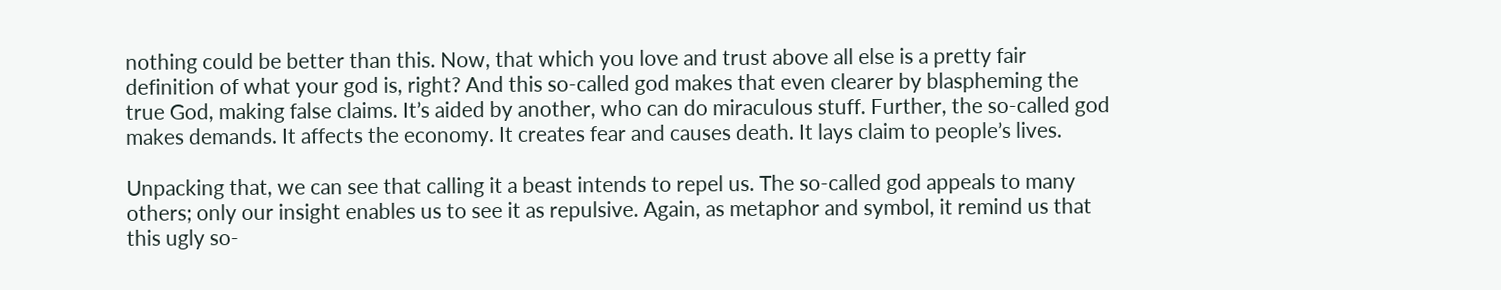nothing could be better than this. Now, that which you love and trust above all else is a pretty fair definition of what your god is, right? And this so-called god makes that even clearer by blaspheming the true God, making false claims. It’s aided by another, who can do miraculous stuff. Further, the so-called god makes demands. It affects the economy. It creates fear and causes death. It lays claim to people’s lives.

Unpacking that, we can see that calling it a beast intends to repel us. The so-called god appeals to many others; only our insight enables us to see it as repulsive. Again, as metaphor and symbol, it remind us that this ugly so-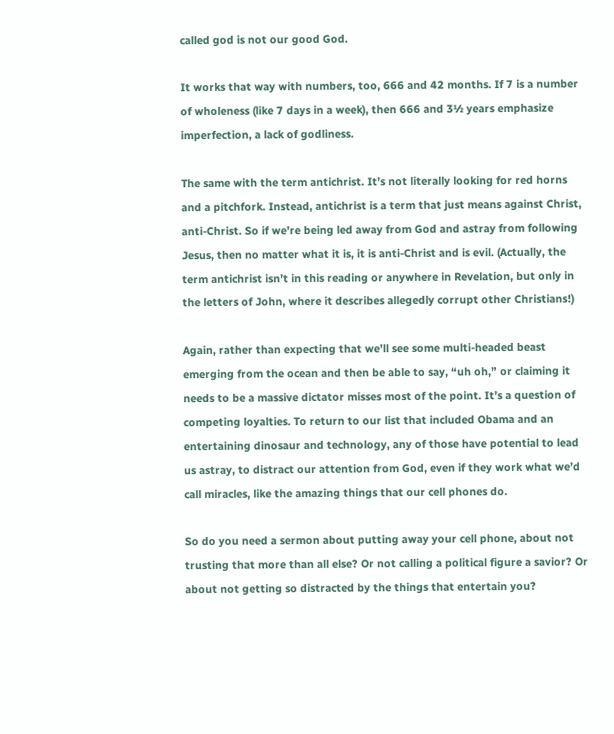called god is not our good God.

It works that way with numbers, too, 666 and 42 months. If 7 is a number of wholeness (like 7 days in a week), then 666 and 3½ years emphasize imperfection, a lack of godliness.

The same with the term antichrist. It’s not literally looking for red horns and a pitchfork. Instead, antichrist is a term that just means against Christ, anti-Christ. So if we’re being led away from God and astray from following Jesus, then no matter what it is, it is anti-Christ and is evil. (Actually, the term antichrist isn’t in this reading or anywhere in Revelation, but only in the letters of John, where it describes allegedly corrupt other Christians!)

Again, rather than expecting that we’ll see some multi-headed beast emerging from the ocean and then be able to say, “uh oh,” or claiming it needs to be a massive dictator misses most of the point. It’s a question of competing loyalties. To return to our list that included Obama and an entertaining dinosaur and technology, any of those have potential to lead us astray, to distract our attention from God, even if they work what we’d call miracles, like the amazing things that our cell phones do.

So do you need a sermon about putting away your cell phone, about not trusting that more than all else? Or not calling a political figure a savior? Or about not getting so distracted by the things that entertain you?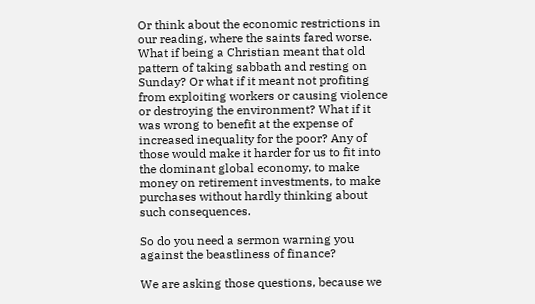Or think about the economic restrictions in our reading, where the saints fared worse. What if being a Christian meant that old pattern of taking sabbath and resting on Sunday? Or what if it meant not profiting from exploiting workers or causing violence or destroying the environment? What if it was wrong to benefit at the expense of increased inequality for the poor? Any of those would make it harder for us to fit into the dominant global economy, to make money on retirement investments, to make purchases without hardly thinking about such consequences.

So do you need a sermon warning you against the beastliness of finance?

We are asking those questions, because we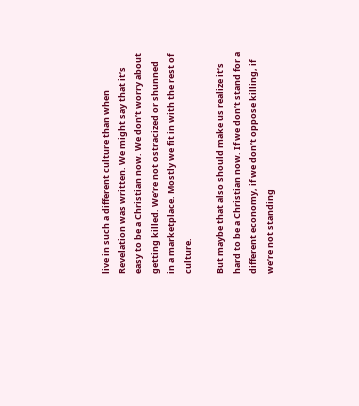live in such a different culture than when Revelation was written. We might say that it’s easy to be a Christian now. We don’t worry about getting killed. We’re not ostracized or shunned in a marketplace. Mostly we fit in with the rest of culture.

But maybe that also should make us realize it’s hard to be a Christian now. If we don’t stand for a different economy, if we don’t oppose killing, if we’re not standing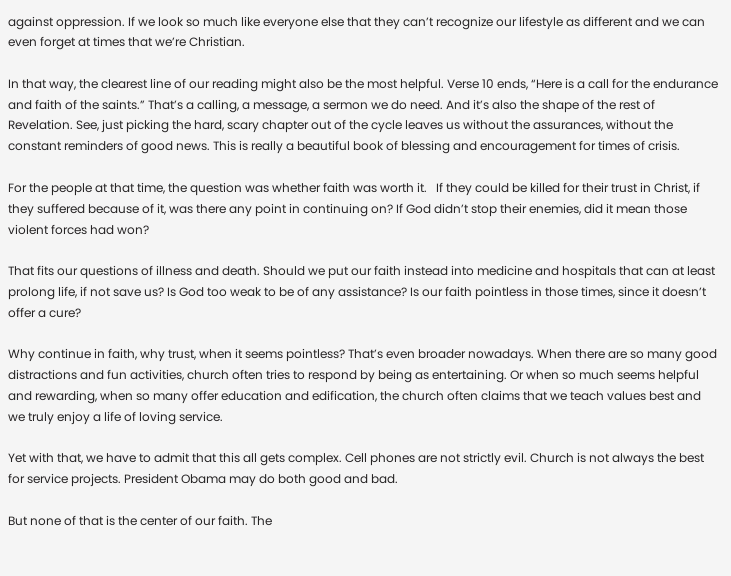against oppression. If we look so much like everyone else that they can’t recognize our lifestyle as different and we can even forget at times that we’re Christian.

In that way, the clearest line of our reading might also be the most helpful. Verse 10 ends, “Here is a call for the endurance and faith of the saints.” That’s a calling, a message, a sermon we do need. And it’s also the shape of the rest of Revelation. See, just picking the hard, scary chapter out of the cycle leaves us without the assurances, without the constant reminders of good news. This is really a beautiful book of blessing and encouragement for times of crisis.

For the people at that time, the question was whether faith was worth it.   If they could be killed for their trust in Christ, if they suffered because of it, was there any point in continuing on? If God didn’t stop their enemies, did it mean those violent forces had won?

That fits our questions of illness and death. Should we put our faith instead into medicine and hospitals that can at least prolong life, if not save us? Is God too weak to be of any assistance? Is our faith pointless in those times, since it doesn’t offer a cure?

Why continue in faith, why trust, when it seems pointless? That’s even broader nowadays. When there are so many good distractions and fun activities, church often tries to respond by being as entertaining. Or when so much seems helpful and rewarding, when so many offer education and edification, the church often claims that we teach values best and we truly enjoy a life of loving service.

Yet with that, we have to admit that this all gets complex. Cell phones are not strictly evil. Church is not always the best for service projects. President Obama may do both good and bad.

But none of that is the center of our faith. The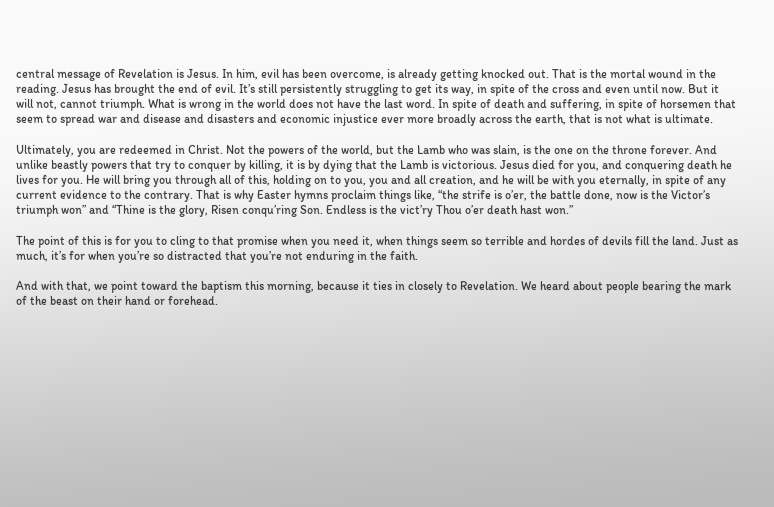central message of Revelation is Jesus. In him, evil has been overcome, is already getting knocked out. That is the mortal wound in the reading. Jesus has brought the end of evil. It’s still persistently struggling to get its way, in spite of the cross and even until now. But it will not, cannot triumph. What is wrong in the world does not have the last word. In spite of death and suffering, in spite of horsemen that seem to spread war and disease and disasters and economic injustice ever more broadly across the earth, that is not what is ultimate.

Ultimately, you are redeemed in Christ. Not the powers of the world, but the Lamb who was slain, is the one on the throne forever. And unlike beastly powers that try to conquer by killing, it is by dying that the Lamb is victorious. Jesus died for you, and conquering death he lives for you. He will bring you through all of this, holding on to you, you and all creation, and he will be with you eternally, in spite of any current evidence to the contrary. That is why Easter hymns proclaim things like, “the strife is o’er, the battle done, now is the Victor’s triumph won” and “Thine is the glory, Risen conqu’ring Son. Endless is the vict’ry Thou o’er death hast won.”

The point of this is for you to cling to that promise when you need it, when things seem so terrible and hordes of devils fill the land. Just as much, it’s for when you’re so distracted that you’re not enduring in the faith.

And with that, we point toward the baptism this morning, because it ties in closely to Revelation. We heard about people bearing the mark of the beast on their hand or forehead.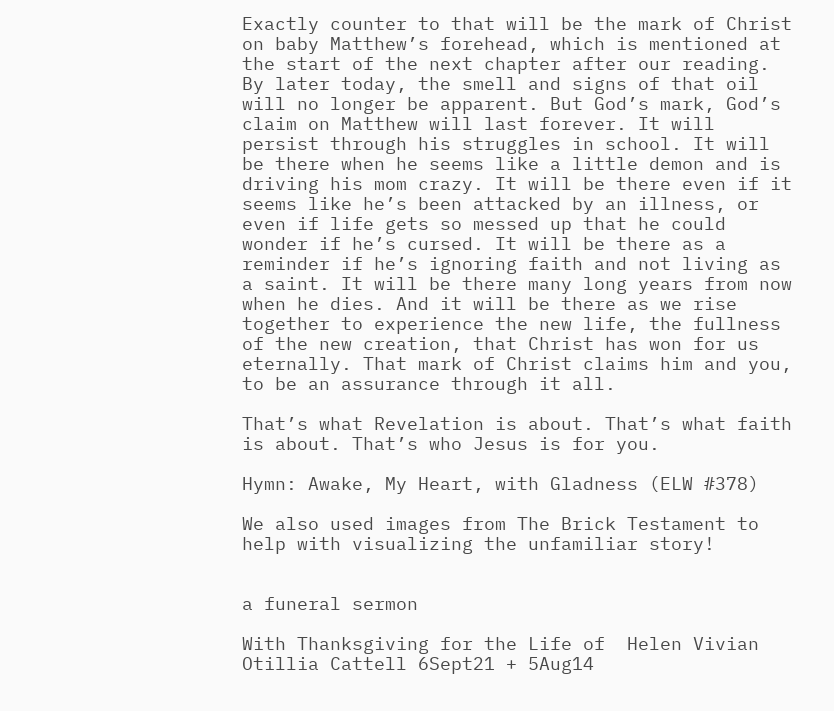Exactly counter to that will be the mark of Christ on baby Matthew’s forehead, which is mentioned at the start of the next chapter after our reading. By later today, the smell and signs of that oil will no longer be apparent. But God’s mark, God’s claim on Matthew will last forever. It will persist through his struggles in school. It will be there when he seems like a little demon and is driving his mom crazy. It will be there even if it seems like he’s been attacked by an illness, or even if life gets so messed up that he could wonder if he’s cursed. It will be there as a reminder if he’s ignoring faith and not living as a saint. It will be there many long years from now when he dies. And it will be there as we rise together to experience the new life, the fullness of the new creation, that Christ has won for us eternally. That mark of Christ claims him and you, to be an assurance through it all.

That’s what Revelation is about. That’s what faith is about. That’s who Jesus is for you.

Hymn: Awake, My Heart, with Gladness (ELW #378)

We also used images from The Brick Testament to help with visualizing the unfamiliar story!


a funeral sermon

With Thanksgiving for the Life of  Helen Vivian Otillia Cattell 6Sept21 + 5Aug14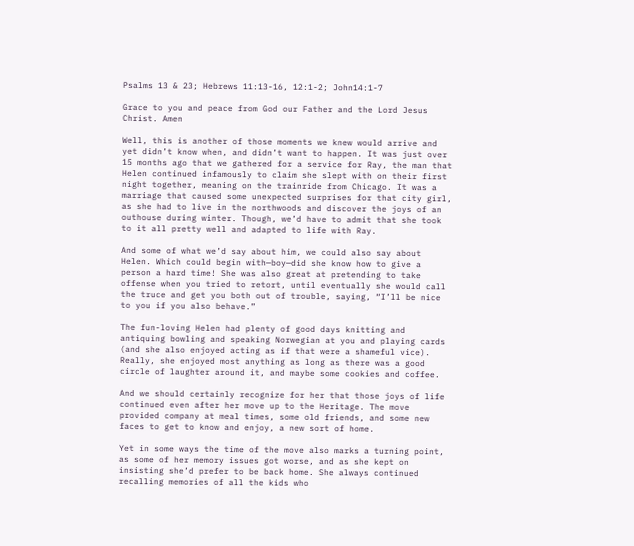Psalms 13 & 23; Hebrews 11:13-16, 12:1-2; John14:1-7

Grace to you and peace from God our Father and the Lord Jesus Christ. Amen

Well, this is another of those moments we knew would arrive and yet didn’t know when, and didn’t want to happen. It was just over 15 months ago that we gathered for a service for Ray, the man that Helen continued infamously to claim she slept with on their first night together, meaning on the trainride from Chicago. It was a marriage that caused some unexpected surprises for that city girl, as she had to live in the northwoods and discover the joys of an outhouse during winter. Though, we’d have to admit that she took to it all pretty well and adapted to life with Ray.

And some of what we’d say about him, we could also say about Helen. Which could begin with—boy—did she know how to give a person a hard time! She was also great at pretending to take offense when you tried to retort, until eventually she would call the truce and get you both out of trouble, saying, “I’ll be nice to you if you also behave.”

The fun-loving Helen had plenty of good days knitting and antiquing bowling and speaking Norwegian at you and playing cards (and she also enjoyed acting as if that were a shameful vice). Really, she enjoyed most anything as long as there was a good circle of laughter around it, and maybe some cookies and coffee.

And we should certainly recognize for her that those joys of life continued even after her move up to the Heritage. The move provided company at meal times, some old friends, and some new faces to get to know and enjoy, a new sort of home.

Yet in some ways the time of the move also marks a turning point, as some of her memory issues got worse, and as she kept on insisting she’d prefer to be back home. She always continued recalling memories of all the kids who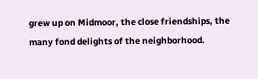grew up on Midmoor, the close friendships, the many fond delights of the neighborhood.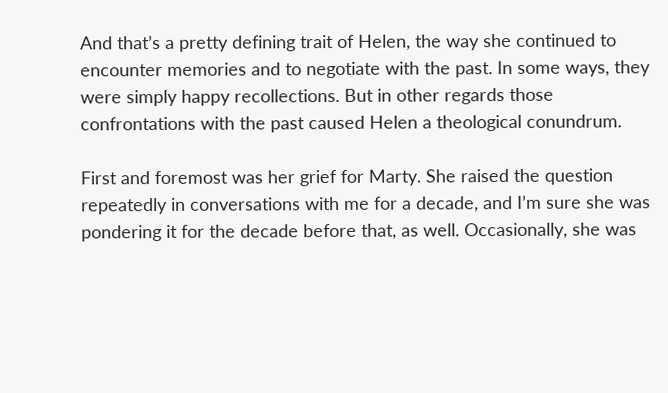And that’s a pretty defining trait of Helen, the way she continued to encounter memories and to negotiate with the past. In some ways, they were simply happy recollections. But in other regards those confrontations with the past caused Helen a theological conundrum.

First and foremost was her grief for Marty. She raised the question repeatedly in conversations with me for a decade, and I’m sure she was pondering it for the decade before that, as well. Occasionally, she was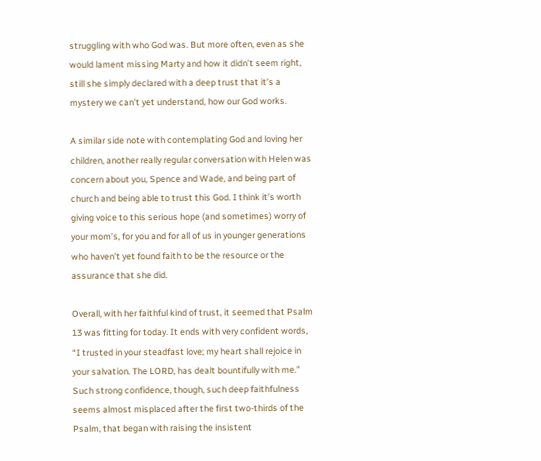struggling with who God was. But more often, even as she would lament missing Marty and how it didn’t seem right, still she simply declared with a deep trust that it’s a mystery we can’t yet understand, how our God works.

A similar side note with contemplating God and loving her children, another really regular conversation with Helen was concern about you, Spence and Wade, and being part of church and being able to trust this God. I think it’s worth giving voice to this serious hope (and sometimes) worry of your mom’s, for you and for all of us in younger generations who haven’t yet found faith to be the resource or the assurance that she did.

Overall, with her faithful kind of trust, it seemed that Psalm 13 was fitting for today. It ends with very confident words, “I trusted in your steadfast love; my heart shall rejoice in your salvation. The LORD, has dealt bountifully with me.” Such strong confidence, though, such deep faithfulness seems almost misplaced after the first two-thirds of the Psalm, that began with raising the insistent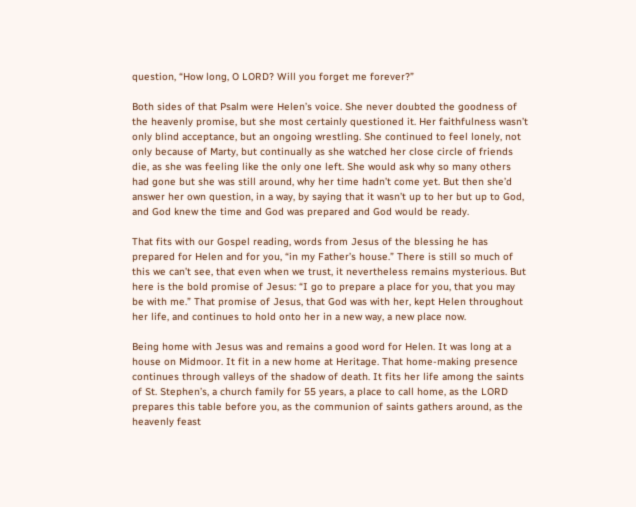question, “How long, O LORD? Will you forget me forever?”

Both sides of that Psalm were Helen’s voice. She never doubted the goodness of the heavenly promise, but she most certainly questioned it. Her faithfulness wasn’t only blind acceptance, but an ongoing wrestling. She continued to feel lonely, not only because of Marty, but continually as she watched her close circle of friends die, as she was feeling like the only one left. She would ask why so many others had gone but she was still around, why her time hadn’t come yet. But then she’d answer her own question, in a way, by saying that it wasn’t up to her but up to God, and God knew the time and God was prepared and God would be ready.

That fits with our Gospel reading, words from Jesus of the blessing he has prepared for Helen and for you, “in my Father’s house.” There is still so much of this we can’t see, that even when we trust, it nevertheless remains mysterious. But here is the bold promise of Jesus: “I go to prepare a place for you, that you may be with me.” That promise of Jesus, that God was with her, kept Helen throughout her life, and continues to hold onto her in a new way, a new place now.

Being home with Jesus was and remains a good word for Helen. It was long at a house on Midmoor. It fit in a new home at Heritage. That home-making presence continues through valleys of the shadow of death. It fits her life among the saints of St. Stephen’s, a church family for 55 years, a place to call home, as the LORD prepares this table before you, as the communion of saints gathers around, as the heavenly feast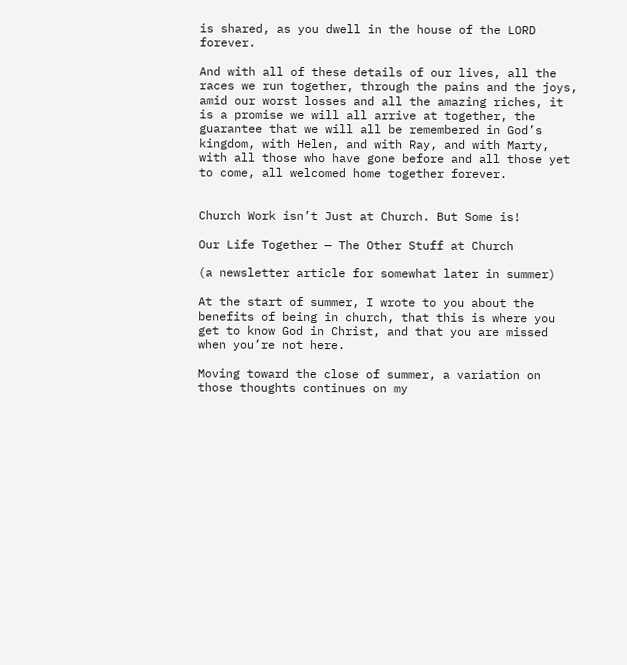is shared, as you dwell in the house of the LORD forever.

And with all of these details of our lives, all the races we run together, through the pains and the joys, amid our worst losses and all the amazing riches, it is a promise we will all arrive at together, the guarantee that we will all be remembered in God’s kingdom, with Helen, and with Ray, and with Marty, with all those who have gone before and all those yet to come, all welcomed home together forever.


Church Work isn’t Just at Church. But Some is!

Our Life Together — The Other Stuff at Church

(a newsletter article for somewhat later in summer)

At the start of summer, I wrote to you about the benefits of being in church, that this is where you get to know God in Christ, and that you are missed when you’re not here.

Moving toward the close of summer, a variation on those thoughts continues on my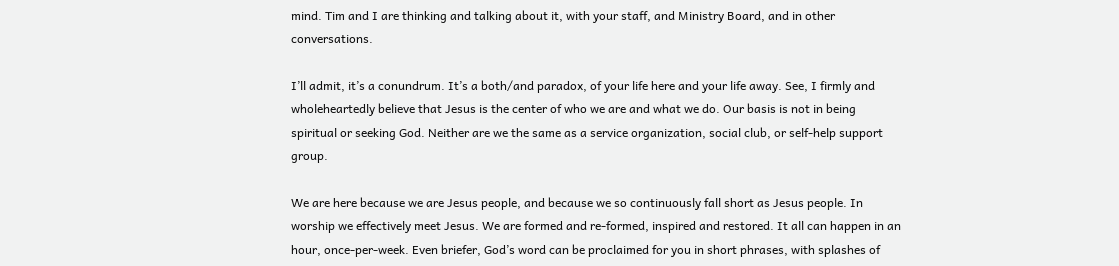mind. Tim and I are thinking and talking about it, with your staff, and Ministry Board, and in other conversations.

I’ll admit, it’s a conundrum. It’s a both/and paradox, of your life here and your life away. See, I firmly and wholeheartedly believe that Jesus is the center of who we are and what we do. Our basis is not in being spiritual or seeking God. Neither are we the same as a service organization, social club, or self-help support group.

We are here because we are Jesus people, and because we so continuously fall short as Jesus people. In worship we effectively meet Jesus. We are formed and re-formed, inspired and restored. It all can happen in an hour, once-per-week. Even briefer, God’s word can be proclaimed for you in short phrases, with splashes of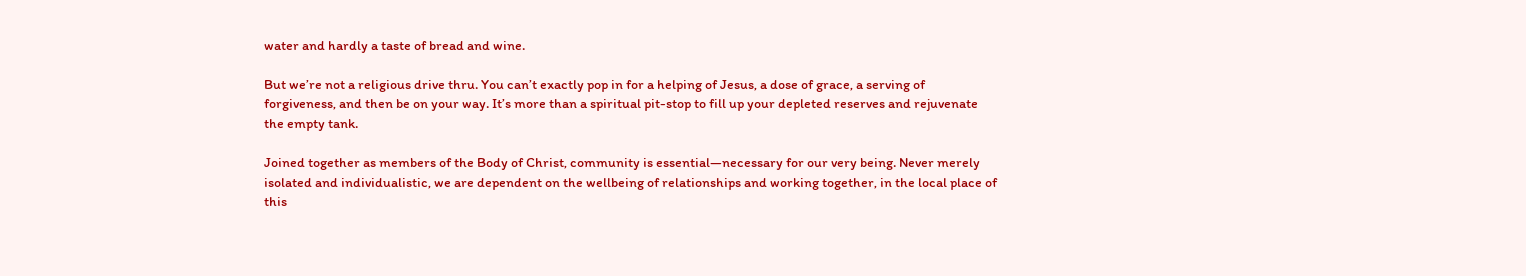water and hardly a taste of bread and wine.

But we’re not a religious drive thru. You can’t exactly pop in for a helping of Jesus, a dose of grace, a serving of forgiveness, and then be on your way. It’s more than a spiritual pit-stop to fill up your depleted reserves and rejuvenate the empty tank.

Joined together as members of the Body of Christ, community is essential—necessary for our very being. Never merely isolated and individualistic, we are dependent on the wellbeing of relationships and working together, in the local place of this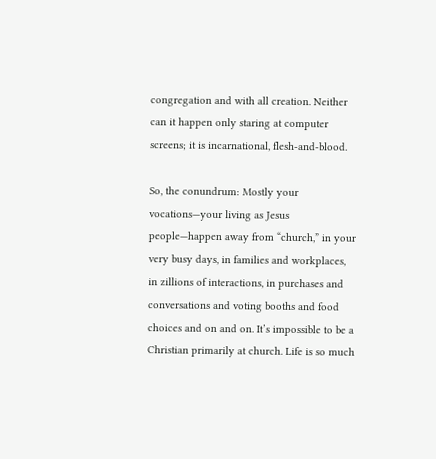congregation and with all creation. Neither can it happen only staring at computer screens; it is incarnational, flesh-and-blood.

So, the conundrum: Mostly your vocations—your living as Jesus people—happen away from “church,” in your very busy days, in families and workplaces, in zillions of interactions, in purchases and conversations and voting booths and food choices and on and on. It’s impossible to be a Christian primarily at church. Life is so much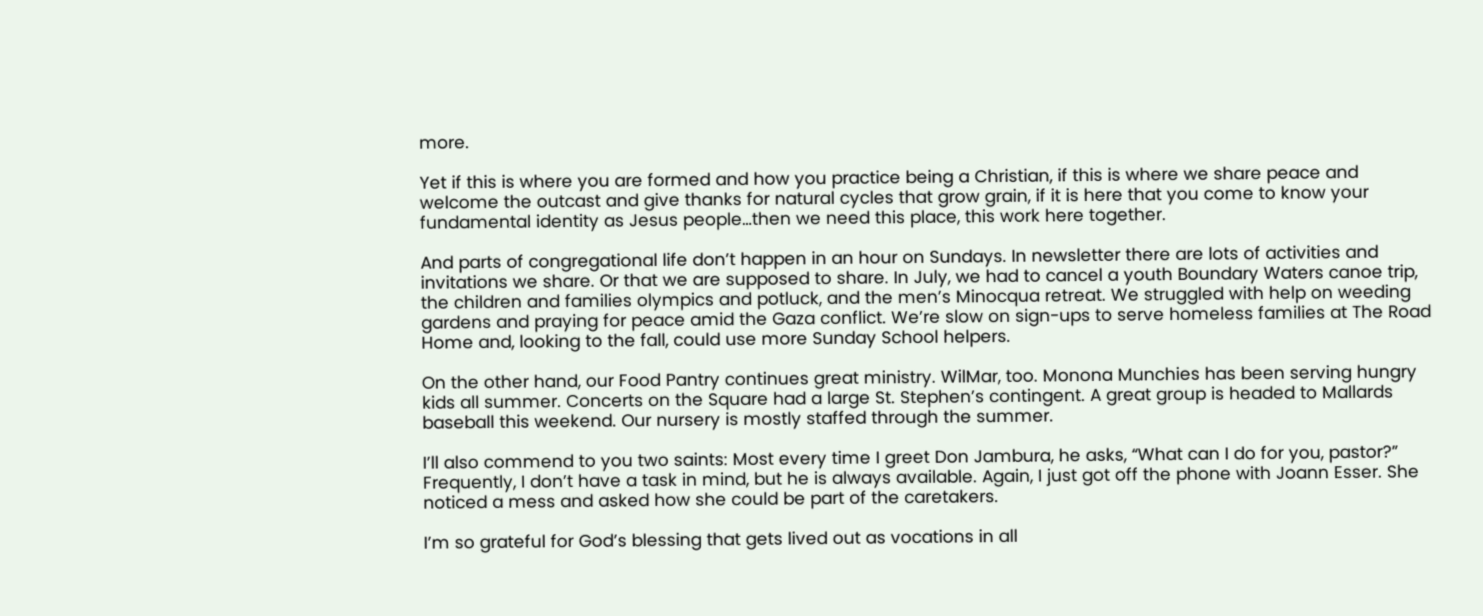more.

Yet if this is where you are formed and how you practice being a Christian, if this is where we share peace and welcome the outcast and give thanks for natural cycles that grow grain, if it is here that you come to know your fundamental identity as Jesus people…then we need this place, this work here together.

And parts of congregational life don’t happen in an hour on Sundays. In newsletter there are lots of activities and invitations we share. Or that we are supposed to share. In July, we had to cancel a youth Boundary Waters canoe trip, the children and families olympics and potluck, and the men’s Minocqua retreat. We struggled with help on weeding gardens and praying for peace amid the Gaza conflict. We’re slow on sign-ups to serve homeless families at The Road Home and, looking to the fall, could use more Sunday School helpers.

On the other hand, our Food Pantry continues great ministry. WilMar, too. Monona Munchies has been serving hungry kids all summer. Concerts on the Square had a large St. Stephen’s contingent. A great group is headed to Mallards baseball this weekend. Our nursery is mostly staffed through the summer.

I’ll also commend to you two saints: Most every time I greet Don Jambura, he asks, “What can I do for you, pastor?” Frequently, I don’t have a task in mind, but he is always available. Again, I just got off the phone with Joann Esser. She noticed a mess and asked how she could be part of the caretakers.

I’m so grateful for God’s blessing that gets lived out as vocations in all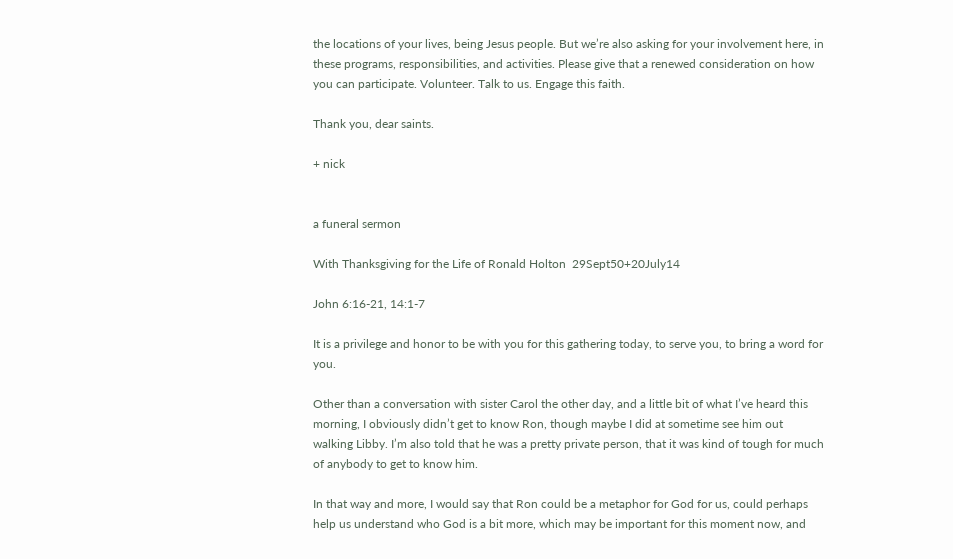the locations of your lives, being Jesus people. But we’re also asking for your involvement here, in these programs, responsibilities, and activities. Please give that a renewed consideration on how you can participate. Volunteer. Talk to us. Engage this faith.

Thank you, dear saints.

+ nick


a funeral sermon

With Thanksgiving for the Life of Ronald Holton  29Sept50+20July14

John 6:16-21, 14:1-7

It is a privilege and honor to be with you for this gathering today, to serve you, to bring a word for you.

Other than a conversation with sister Carol the other day, and a little bit of what I’ve heard this morning, I obviously didn’t get to know Ron, though maybe I did at sometime see him out walking Libby. I’m also told that he was a pretty private person, that it was kind of tough for much of anybody to get to know him.

In that way and more, I would say that Ron could be a metaphor for God for us, could perhaps help us understand who God is a bit more, which may be important for this moment now, and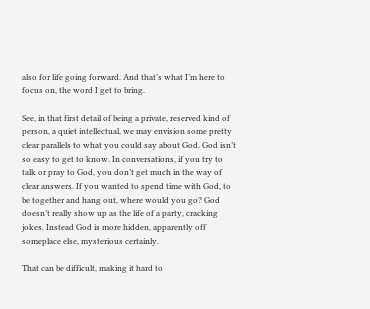also for life going forward. And that’s what I’m here to focus on, the word I get to bring.

See, in that first detail of being a private, reserved kind of person, a quiet intellectual, we may envision some pretty clear parallels to what you could say about God. God isn’t so easy to get to know. In conversations, if you try to talk or pray to God, you don’t get much in the way of clear answers. If you wanted to spend time with God, to be together and hang out, where would you go? God doesn’t really show up as the life of a party, cracking jokes. Instead God is more hidden, apparently off someplace else, mysterious certainly.

That can be difficult, making it hard to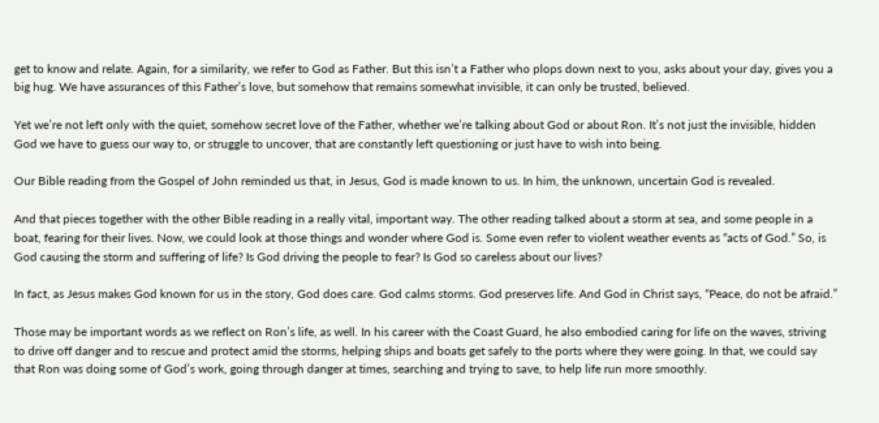get to know and relate. Again, for a similarity, we refer to God as Father. But this isn’t a Father who plops down next to you, asks about your day, gives you a big hug. We have assurances of this Father’s love, but somehow that remains somewhat invisible, it can only be trusted, believed.

Yet we’re not left only with the quiet, somehow secret love of the Father, whether we’re talking about God or about Ron. It’s not just the invisible, hidden God we have to guess our way to, or struggle to uncover, that are constantly left questioning or just have to wish into being.

Our Bible reading from the Gospel of John reminded us that, in Jesus, God is made known to us. In him, the unknown, uncertain God is revealed.

And that pieces together with the other Bible reading in a really vital, important way. The other reading talked about a storm at sea, and some people in a boat, fearing for their lives. Now, we could look at those things and wonder where God is. Some even refer to violent weather events as “acts of God.” So, is God causing the storm and suffering of life? Is God driving the people to fear? Is God so careless about our lives?

In fact, as Jesus makes God known for us in the story, God does care. God calms storms. God preserves life. And God in Christ says, “Peace, do not be afraid.”

Those may be important words as we reflect on Ron’s life, as well. In his career with the Coast Guard, he also embodied caring for life on the waves, striving to drive off danger and to rescue and protect amid the storms, helping ships and boats get safely to the ports where they were going. In that, we could say that Ron was doing some of God’s work, going through danger at times, searching and trying to save, to help life run more smoothly.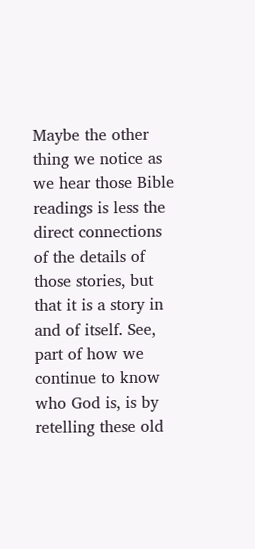Maybe the other thing we notice as we hear those Bible readings is less the direct connections of the details of those stories, but that it is a story in and of itself. See, part of how we continue to know who God is, is by retelling these old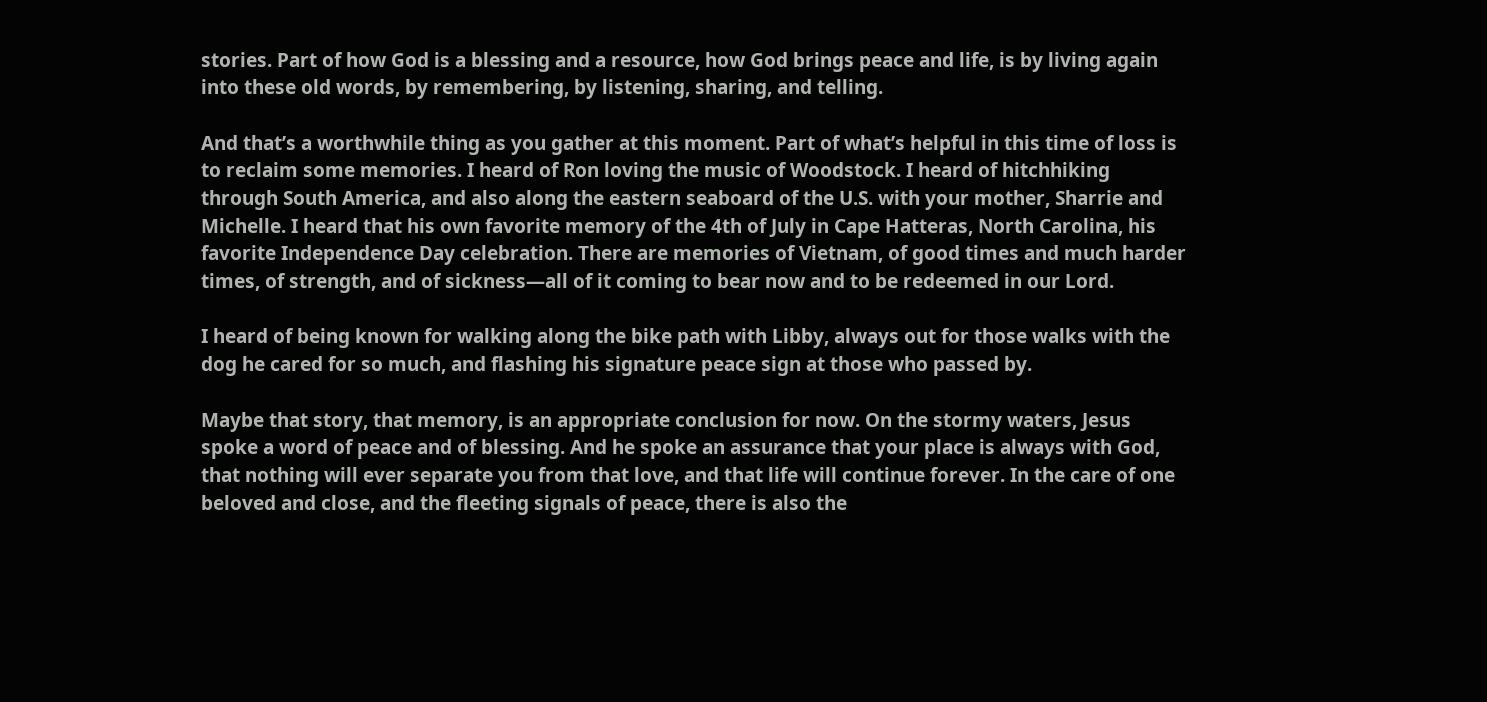stories. Part of how God is a blessing and a resource, how God brings peace and life, is by living again into these old words, by remembering, by listening, sharing, and telling.

And that’s a worthwhile thing as you gather at this moment. Part of what’s helpful in this time of loss is to reclaim some memories. I heard of Ron loving the music of Woodstock. I heard of hitchhiking through South America, and also along the eastern seaboard of the U.S. with your mother, Sharrie and Michelle. I heard that his own favorite memory of the 4th of July in Cape Hatteras, North Carolina, his favorite Independence Day celebration. There are memories of Vietnam, of good times and much harder times, of strength, and of sickness—all of it coming to bear now and to be redeemed in our Lord.

I heard of being known for walking along the bike path with Libby, always out for those walks with the dog he cared for so much, and flashing his signature peace sign at those who passed by.

Maybe that story, that memory, is an appropriate conclusion for now. On the stormy waters, Jesus spoke a word of peace and of blessing. And he spoke an assurance that your place is always with God, that nothing will ever separate you from that love, and that life will continue forever. In the care of one beloved and close, and the fleeting signals of peace, there is also the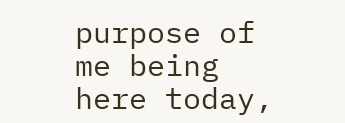purpose of me being here today,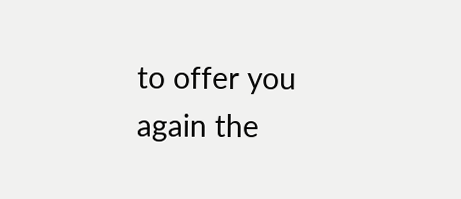to offer you again the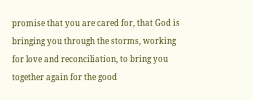promise that you are cared for, that God is bringing you through the storms, working for love and reconciliation, to bring you together again for the good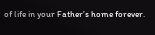of life in your Father’s home forever.